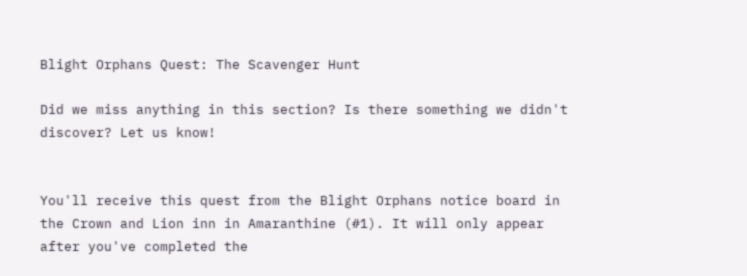Blight Orphans Quest: The Scavenger Hunt

Did we miss anything in this section? Is there something we didn't discover? Let us know!


You'll receive this quest from the Blight Orphans notice board in the Crown and Lion inn in Amaranthine (#1). It will only appear after you've completed the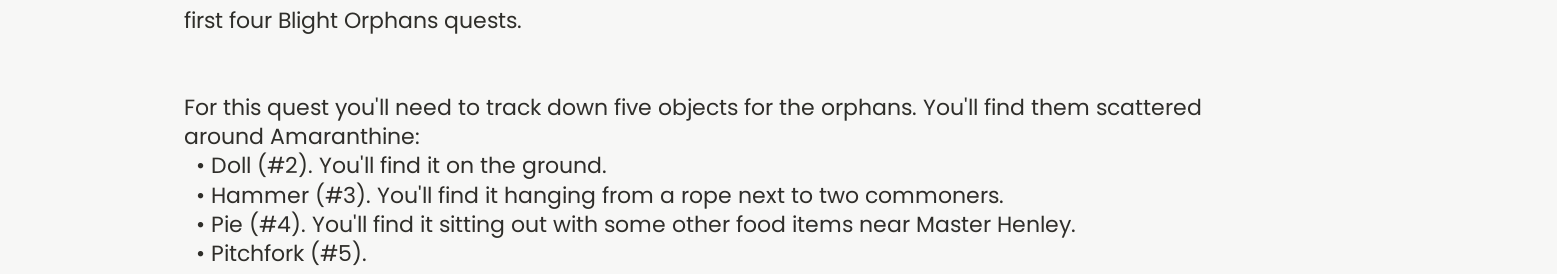first four Blight Orphans quests.


For this quest you'll need to track down five objects for the orphans. You'll find them scattered around Amaranthine:
  • Doll (#2). You'll find it on the ground.
  • Hammer (#3). You'll find it hanging from a rope next to two commoners.
  • Pie (#4). You'll find it sitting out with some other food items near Master Henley.
  • Pitchfork (#5).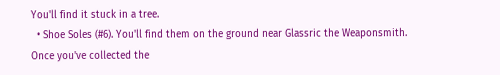You'll find it stuck in a tree.
  • Shoe Soles (#6). You'll find them on the ground near Glassric the Weaponsmith.
Once you've collected the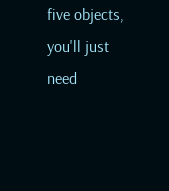five objects, you'll just need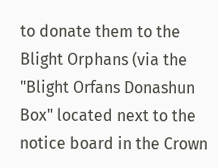to donate them to the Blight Orphans (via the "Blight Orfans Donashun Box" located next to the notice board in the Crown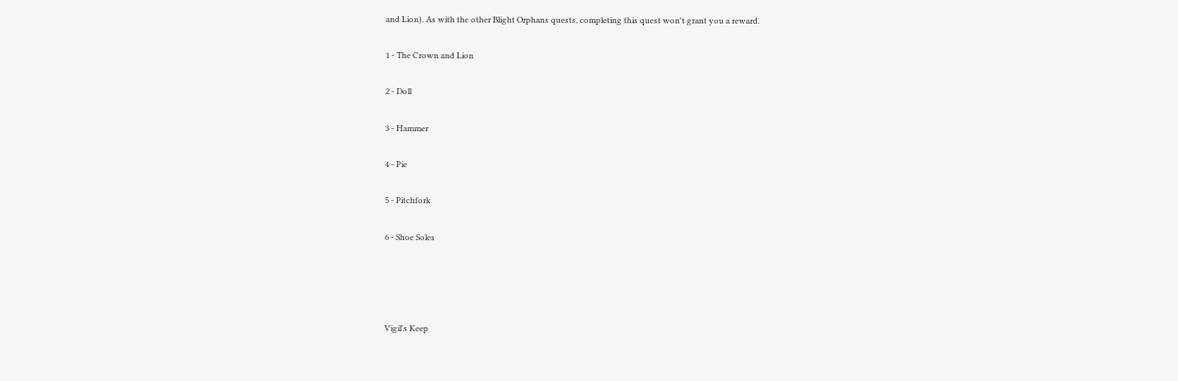and Lion). As with the other Blight Orphans quests, completing this quest won't grant you a reward.

1 - The Crown and Lion

2 - Doll

3 - Hammer

4 - Pie

5 - Pitchfork

6 - Shoe Soles




Vigil's Keep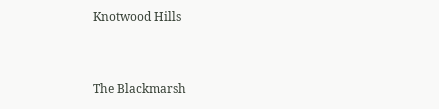Knotwood Hills


The Blackmarsh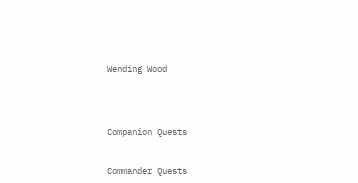Wending Wood




Companion Quests


Commander Quests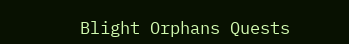Blight Orphans Quests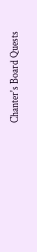Chanter's Board Quests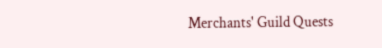Merchants' Guild Quests